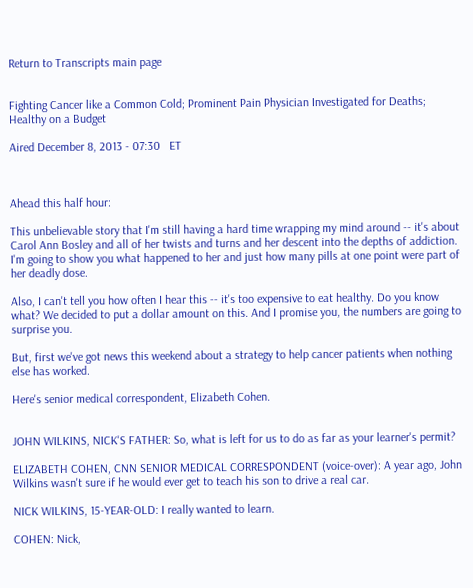Return to Transcripts main page


Fighting Cancer like a Common Cold; Prominent Pain Physician Investigated for Deaths; Healthy on a Budget

Aired December 8, 2013 - 07:30   ET



Ahead this half hour:

This unbelievable story that I'm still having a hard time wrapping my mind around -- it's about Carol Ann Bosley and all of her twists and turns and her descent into the depths of addiction. I'm going to show you what happened to her and just how many pills at one point were part of her deadly dose.

Also, I can't tell you how often I hear this -- it's too expensive to eat healthy. Do you know what? We decided to put a dollar amount on this. And I promise you, the numbers are going to surprise you.

But, first we've got news this weekend about a strategy to help cancer patients when nothing else has worked.

Here's senior medical correspondent, Elizabeth Cohen.


JOHN WILKINS, NICK'S FATHER: So, what is left for us to do as far as your learner's permit?

ELIZABETH COHEN, CNN SENIOR MEDICAL CORRESPONDENT (voice-over): A year ago, John Wilkins wasn't sure if he would ever get to teach his son to drive a real car.

NICK WILKINS, 15-YEAR-OLD: I really wanted to learn.

COHEN: Nick,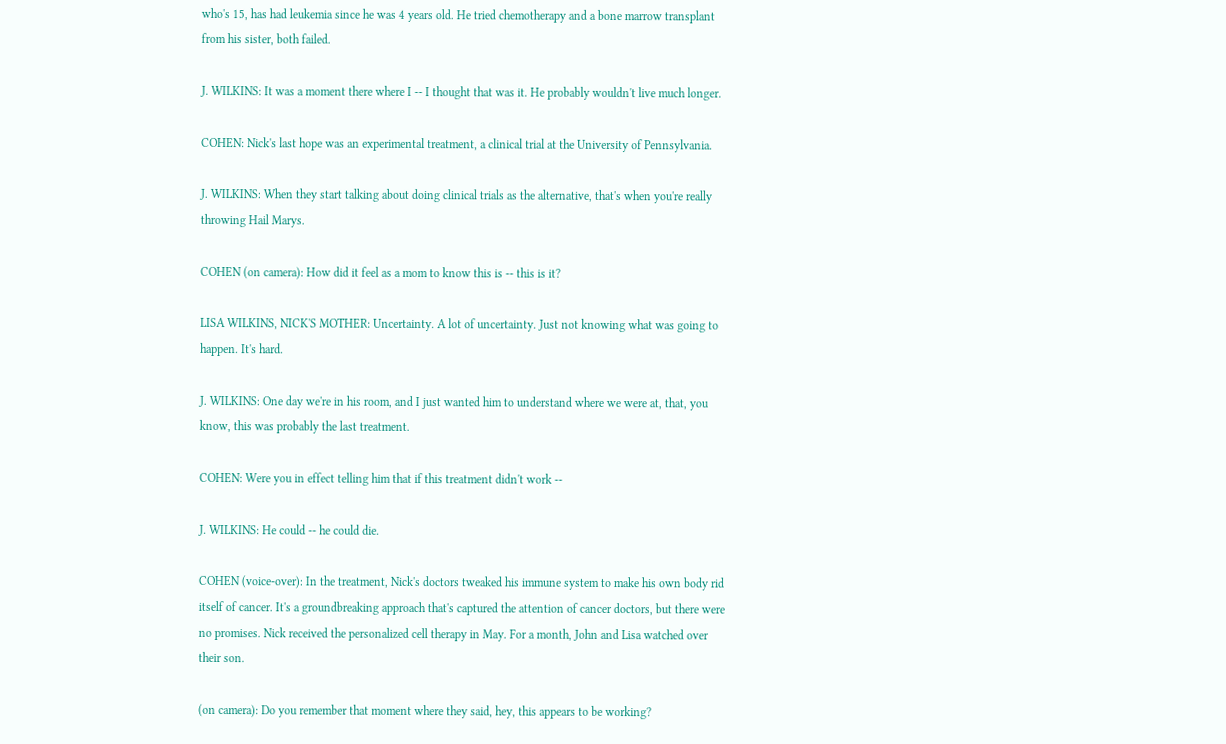who's 15, has had leukemia since he was 4 years old. He tried chemotherapy and a bone marrow transplant from his sister, both failed.

J. WILKINS: It was a moment there where I -- I thought that was it. He probably wouldn't live much longer.

COHEN: Nick's last hope was an experimental treatment, a clinical trial at the University of Pennsylvania.

J. WILKINS: When they start talking about doing clinical trials as the alternative, that's when you're really throwing Hail Marys.

COHEN (on camera): How did it feel as a mom to know this is -- this is it?

LISA WILKINS, NICK'S MOTHER: Uncertainty. A lot of uncertainty. Just not knowing what was going to happen. It's hard.

J. WILKINS: One day we're in his room, and I just wanted him to understand where we were at, that, you know, this was probably the last treatment.

COHEN: Were you in effect telling him that if this treatment didn't work --

J. WILKINS: He could -- he could die.

COHEN (voice-over): In the treatment, Nick's doctors tweaked his immune system to make his own body rid itself of cancer. It's a groundbreaking approach that's captured the attention of cancer doctors, but there were no promises. Nick received the personalized cell therapy in May. For a month, John and Lisa watched over their son.

(on camera): Do you remember that moment where they said, hey, this appears to be working?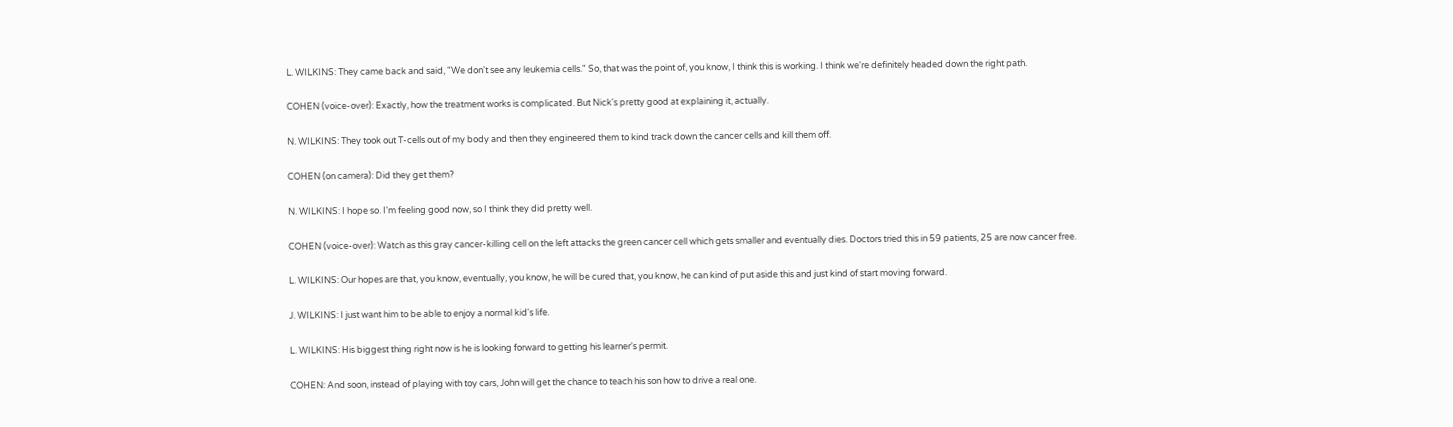L. WILKINS: They came back and said, "We don't see any leukemia cells." So, that was the point of, you know, I think this is working. I think we're definitely headed down the right path.

COHEN (voice-over): Exactly, how the treatment works is complicated. But Nick's pretty good at explaining it, actually.

N. WILKINS: They took out T-cells out of my body and then they engineered them to kind track down the cancer cells and kill them off.

COHEN (on camera): Did they get them?

N. WILKINS: I hope so. I'm feeling good now, so I think they did pretty well.

COHEN (voice-over): Watch as this gray cancer-killing cell on the left attacks the green cancer cell which gets smaller and eventually dies. Doctors tried this in 59 patients, 25 are now cancer free.

L. WILKINS: Our hopes are that, you know, eventually, you know, he will be cured that, you know, he can kind of put aside this and just kind of start moving forward.

J. WILKINS: I just want him to be able to enjoy a normal kid's life.

L. WILKINS: His biggest thing right now is he is looking forward to getting his learner's permit.

COHEN: And soon, instead of playing with toy cars, John will get the chance to teach his son how to drive a real one.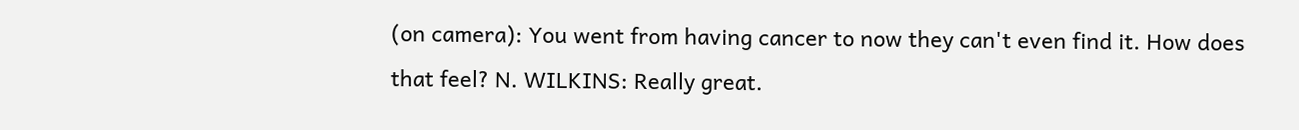(on camera): You went from having cancer to now they can't even find it. How does that feel? N. WILKINS: Really great.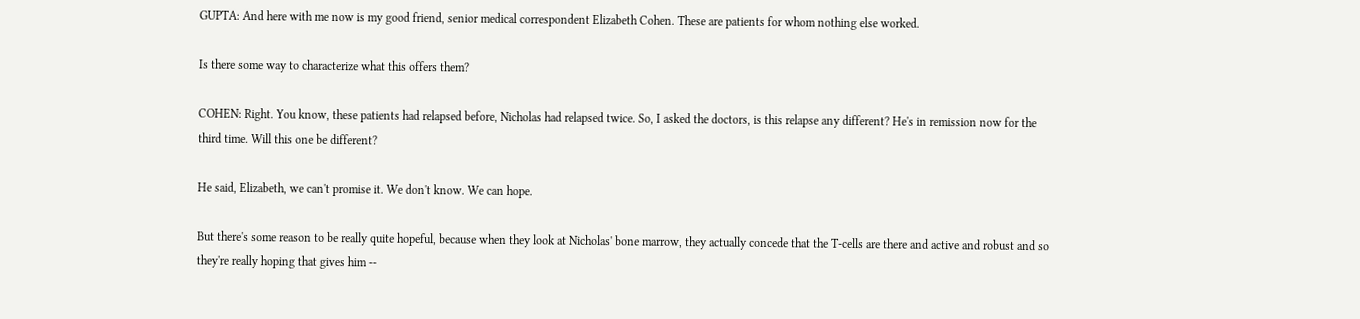GUPTA: And here with me now is my good friend, senior medical correspondent Elizabeth Cohen. These are patients for whom nothing else worked.

Is there some way to characterize what this offers them?

COHEN: Right. You know, these patients had relapsed before, Nicholas had relapsed twice. So, I asked the doctors, is this relapse any different? He's in remission now for the third time. Will this one be different?

He said, Elizabeth, we can't promise it. We don't know. We can hope.

But there's some reason to be really quite hopeful, because when they look at Nicholas' bone marrow, they actually concede that the T-cells are there and active and robust and so they're really hoping that gives him --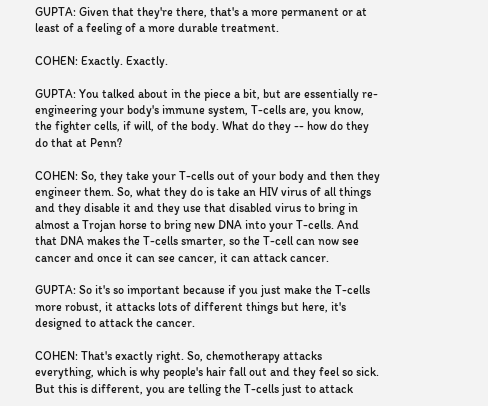GUPTA: Given that they're there, that's a more permanent or at least of a feeling of a more durable treatment.

COHEN: Exactly. Exactly.

GUPTA: You talked about in the piece a bit, but are essentially re- engineering your body's immune system, T-cells are, you know, the fighter cells, if will, of the body. What do they -- how do they do that at Penn?

COHEN: So, they take your T-cells out of your body and then they engineer them. So, what they do is take an HIV virus of all things and they disable it and they use that disabled virus to bring in almost a Trojan horse to bring new DNA into your T-cells. And that DNA makes the T-cells smarter, so the T-cell can now see cancer and once it can see cancer, it can attack cancer.

GUPTA: So it's so important because if you just make the T-cells more robust, it attacks lots of different things but here, it's designed to attack the cancer.

COHEN: That's exactly right. So, chemotherapy attacks everything, which is why people's hair fall out and they feel so sick. But this is different, you are telling the T-cells just to attack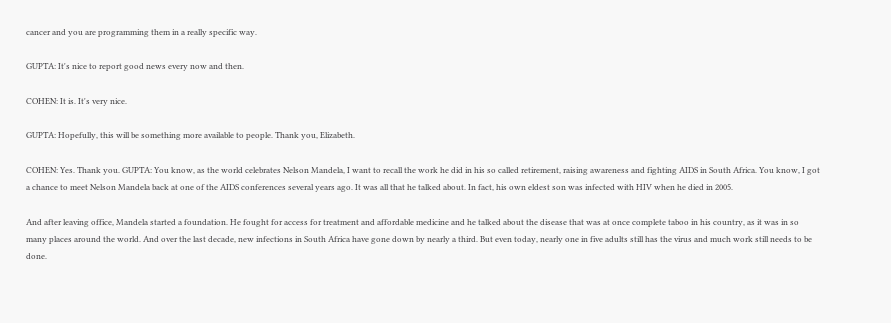cancer and you are programming them in a really specific way.

GUPTA: It's nice to report good news every now and then.

COHEN: It is. It's very nice.

GUPTA: Hopefully, this will be something more available to people. Thank you, Elizabeth.

COHEN: Yes. Thank you. GUPTA: You know, as the world celebrates Nelson Mandela, I want to recall the work he did in his so called retirement, raising awareness and fighting AIDS in South Africa. You know, I got a chance to meet Nelson Mandela back at one of the AIDS conferences several years ago. It was all that he talked about. In fact, his own eldest son was infected with HIV when he died in 2005.

And after leaving office, Mandela started a foundation. He fought for access for treatment and affordable medicine and he talked about the disease that was at once complete taboo in his country, as it was in so many places around the world. And over the last decade, new infections in South Africa have gone down by nearly a third. But even today, nearly one in five adults still has the virus and much work still needs to be done.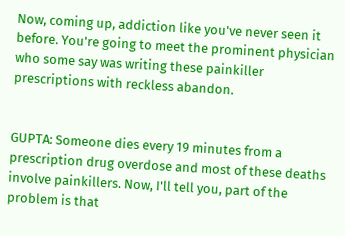Now, coming up, addiction like you've never seen it before. You're going to meet the prominent physician who some say was writing these painkiller prescriptions with reckless abandon.


GUPTA: Someone dies every 19 minutes from a prescription drug overdose and most of these deaths involve painkillers. Now, I'll tell you, part of the problem is that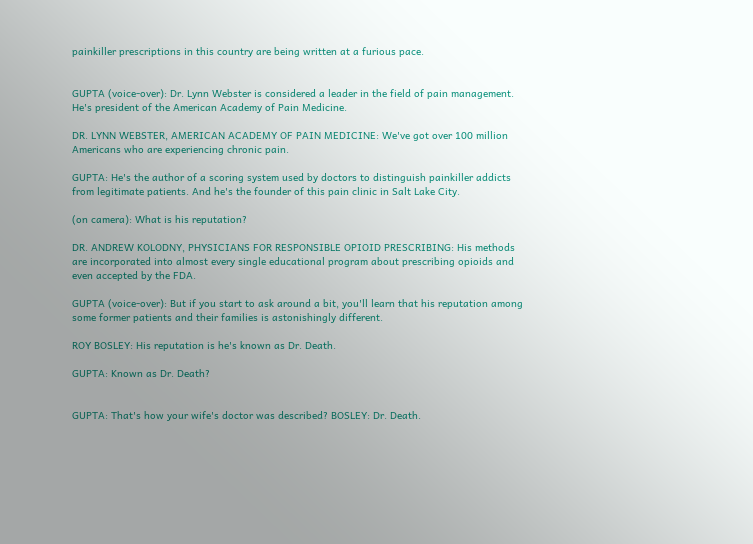painkiller prescriptions in this country are being written at a furious pace.


GUPTA (voice-over): Dr. Lynn Webster is considered a leader in the field of pain management. He's president of the American Academy of Pain Medicine.

DR. LYNN WEBSTER, AMERICAN ACADEMY OF PAIN MEDICINE: We've got over 100 million Americans who are experiencing chronic pain.

GUPTA: He's the author of a scoring system used by doctors to distinguish painkiller addicts from legitimate patients. And he's the founder of this pain clinic in Salt Lake City.

(on camera): What is his reputation?

DR. ANDREW KOLODNY, PHYSICIANS FOR RESPONSIBLE OPIOID PRESCRIBING: His methods are incorporated into almost every single educational program about prescribing opioids and even accepted by the FDA.

GUPTA (voice-over): But if you start to ask around a bit, you'll learn that his reputation among some former patients and their families is astonishingly different.

ROY BOSLEY: His reputation is he's known as Dr. Death.

GUPTA: Known as Dr. Death?


GUPTA: That's how your wife's doctor was described? BOSLEY: Dr. Death.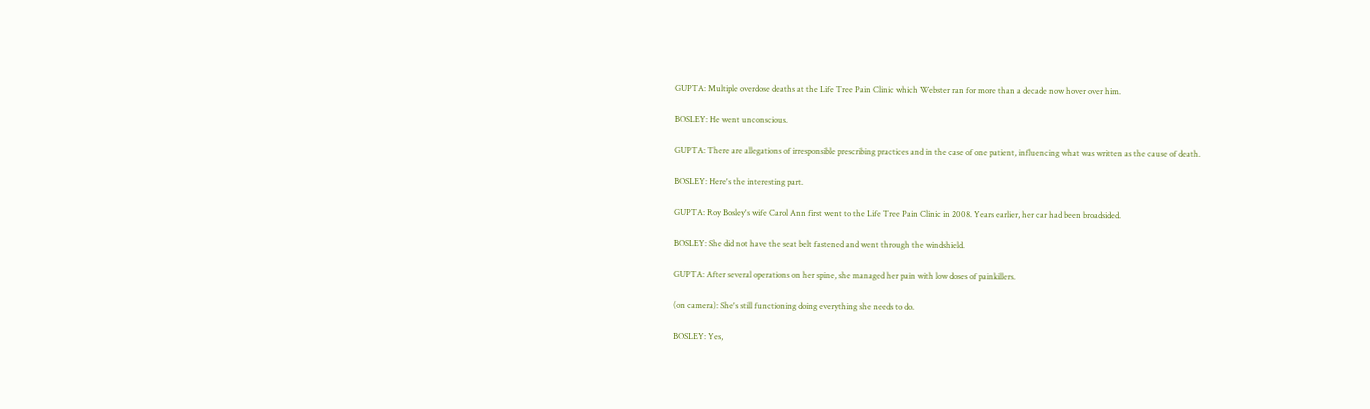GUPTA: Multiple overdose deaths at the Life Tree Pain Clinic which Webster ran for more than a decade now hover over him.

BOSLEY: He went unconscious.

GUPTA: There are allegations of irresponsible prescribing practices and in the case of one patient, influencing what was written as the cause of death.

BOSLEY: Here's the interesting part.

GUPTA: Roy Bosley's wife Carol Ann first went to the Life Tree Pain Clinic in 2008. Years earlier, her car had been broadsided.

BOSLEY: She did not have the seat belt fastened and went through the windshield.

GUPTA: After several operations on her spine, she managed her pain with low doses of painkillers.

(on camera): She's still functioning doing everything she needs to do.

BOSLEY: Yes,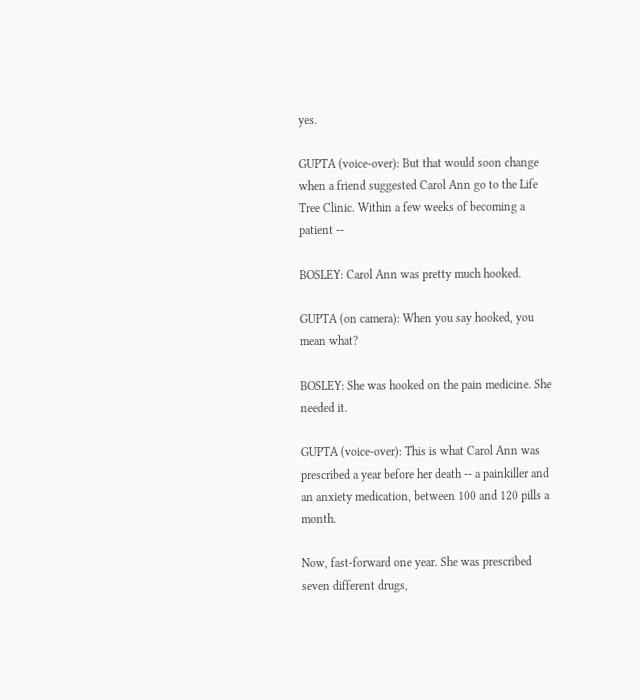yes.

GUPTA (voice-over): But that would soon change when a friend suggested Carol Ann go to the Life Tree Clinic. Within a few weeks of becoming a patient --

BOSLEY: Carol Ann was pretty much hooked.

GUPTA (on camera): When you say hooked, you mean what?

BOSLEY: She was hooked on the pain medicine. She needed it.

GUPTA (voice-over): This is what Carol Ann was prescribed a year before her death -- a painkiller and an anxiety medication, between 100 and 120 pills a month.

Now, fast-forward one year. She was prescribed seven different drugs,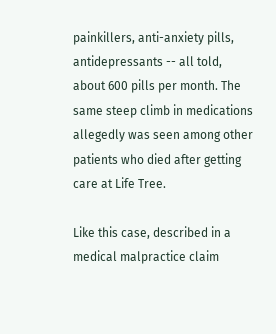painkillers, anti-anxiety pills, antidepressants -- all told, about 600 pills per month. The same steep climb in medications allegedly was seen among other patients who died after getting care at Life Tree.

Like this case, described in a medical malpractice claim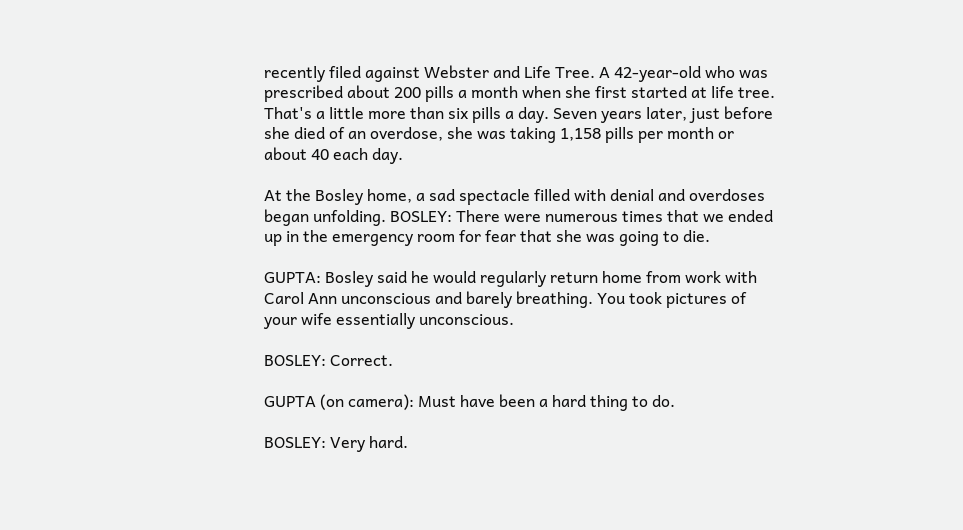recently filed against Webster and Life Tree. A 42-year-old who was prescribed about 200 pills a month when she first started at life tree. That's a little more than six pills a day. Seven years later, just before she died of an overdose, she was taking 1,158 pills per month or about 40 each day.

At the Bosley home, a sad spectacle filled with denial and overdoses began unfolding. BOSLEY: There were numerous times that we ended up in the emergency room for fear that she was going to die.

GUPTA: Bosley said he would regularly return home from work with Carol Ann unconscious and barely breathing. You took pictures of your wife essentially unconscious.

BOSLEY: Correct.

GUPTA (on camera): Must have been a hard thing to do.

BOSLEY: Very hard.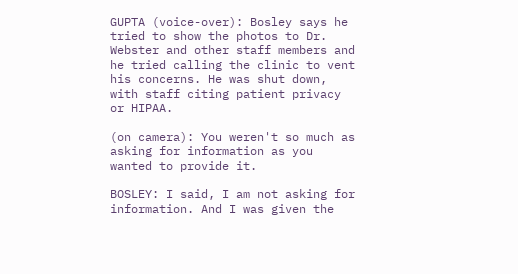GUPTA (voice-over): Bosley says he tried to show the photos to Dr. Webster and other staff members and he tried calling the clinic to vent his concerns. He was shut down, with staff citing patient privacy or HIPAA.

(on camera): You weren't so much as asking for information as you wanted to provide it.

BOSLEY: I said, I am not asking for information. And I was given the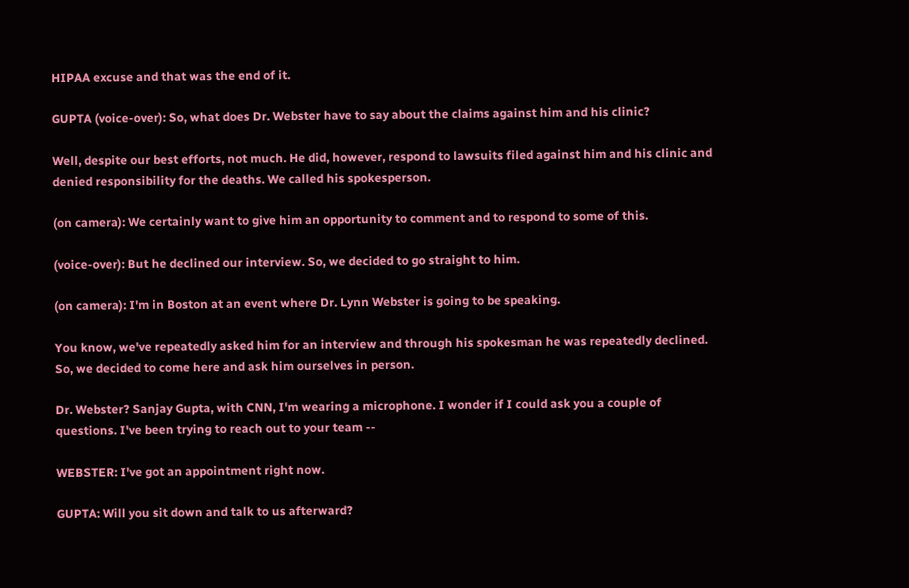HIPAA excuse and that was the end of it.

GUPTA (voice-over): So, what does Dr. Webster have to say about the claims against him and his clinic?

Well, despite our best efforts, not much. He did, however, respond to lawsuits filed against him and his clinic and denied responsibility for the deaths. We called his spokesperson.

(on camera): We certainly want to give him an opportunity to comment and to respond to some of this.

(voice-over): But he declined our interview. So, we decided to go straight to him.

(on camera): I'm in Boston at an event where Dr. Lynn Webster is going to be speaking.

You know, we've repeatedly asked him for an interview and through his spokesman he was repeatedly declined. So, we decided to come here and ask him ourselves in person.

Dr. Webster? Sanjay Gupta, with CNN, I'm wearing a microphone. I wonder if I could ask you a couple of questions. I've been trying to reach out to your team --

WEBSTER: I've got an appointment right now.

GUPTA: Will you sit down and talk to us afterward?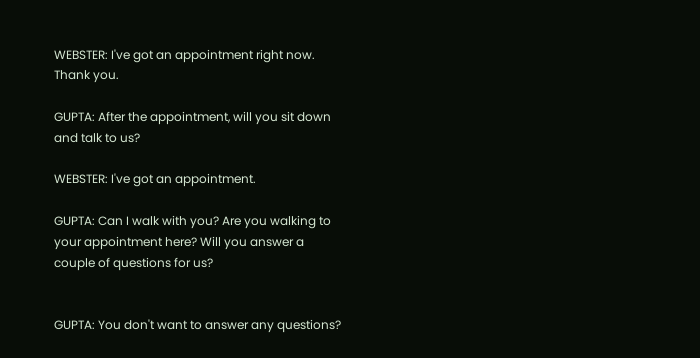WEBSTER: I've got an appointment right now. Thank you.

GUPTA: After the appointment, will you sit down and talk to us?

WEBSTER: I've got an appointment.

GUPTA: Can I walk with you? Are you walking to your appointment here? Will you answer a couple of questions for us?


GUPTA: You don't want to answer any questions?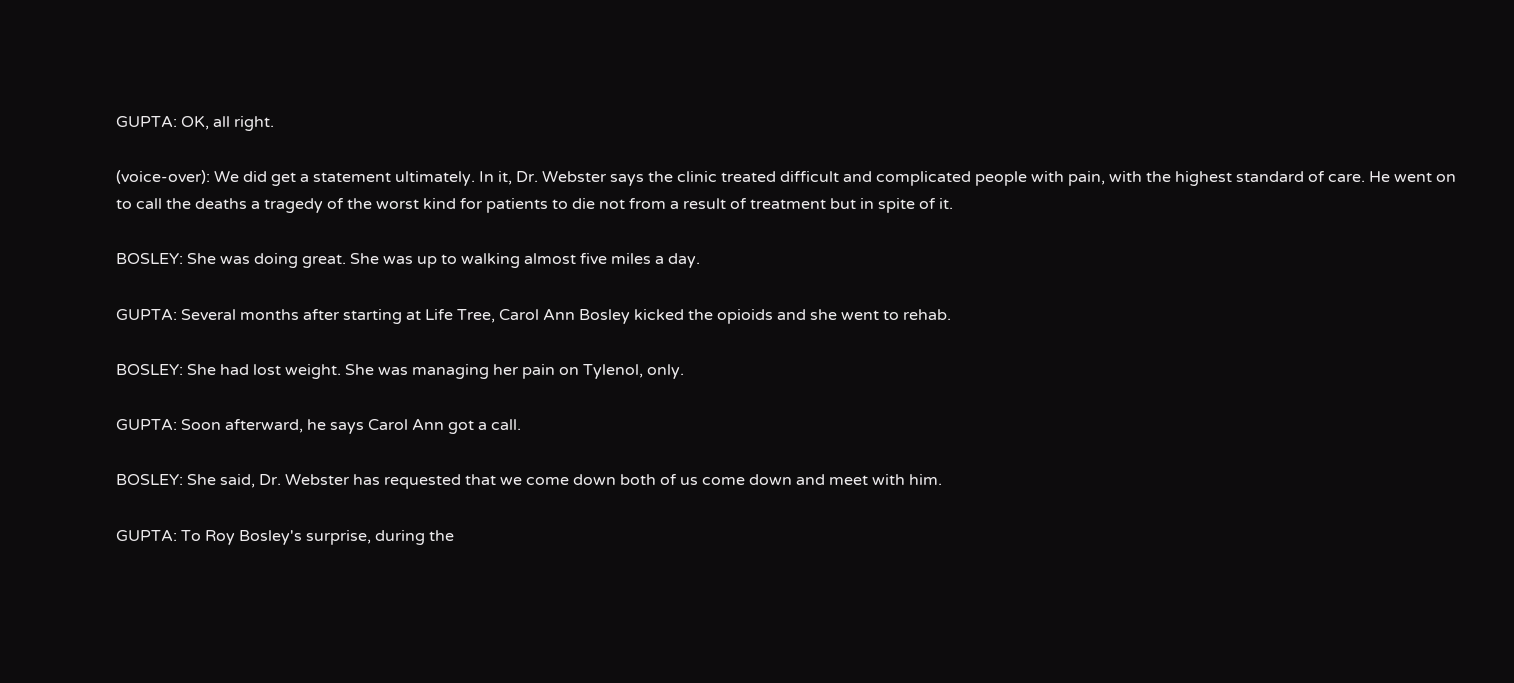GUPTA: OK, all right.

(voice-over): We did get a statement ultimately. In it, Dr. Webster says the clinic treated difficult and complicated people with pain, with the highest standard of care. He went on to call the deaths a tragedy of the worst kind for patients to die not from a result of treatment but in spite of it.

BOSLEY: She was doing great. She was up to walking almost five miles a day.

GUPTA: Several months after starting at Life Tree, Carol Ann Bosley kicked the opioids and she went to rehab.

BOSLEY: She had lost weight. She was managing her pain on Tylenol, only.

GUPTA: Soon afterward, he says Carol Ann got a call.

BOSLEY: She said, Dr. Webster has requested that we come down both of us come down and meet with him.

GUPTA: To Roy Bosley's surprise, during the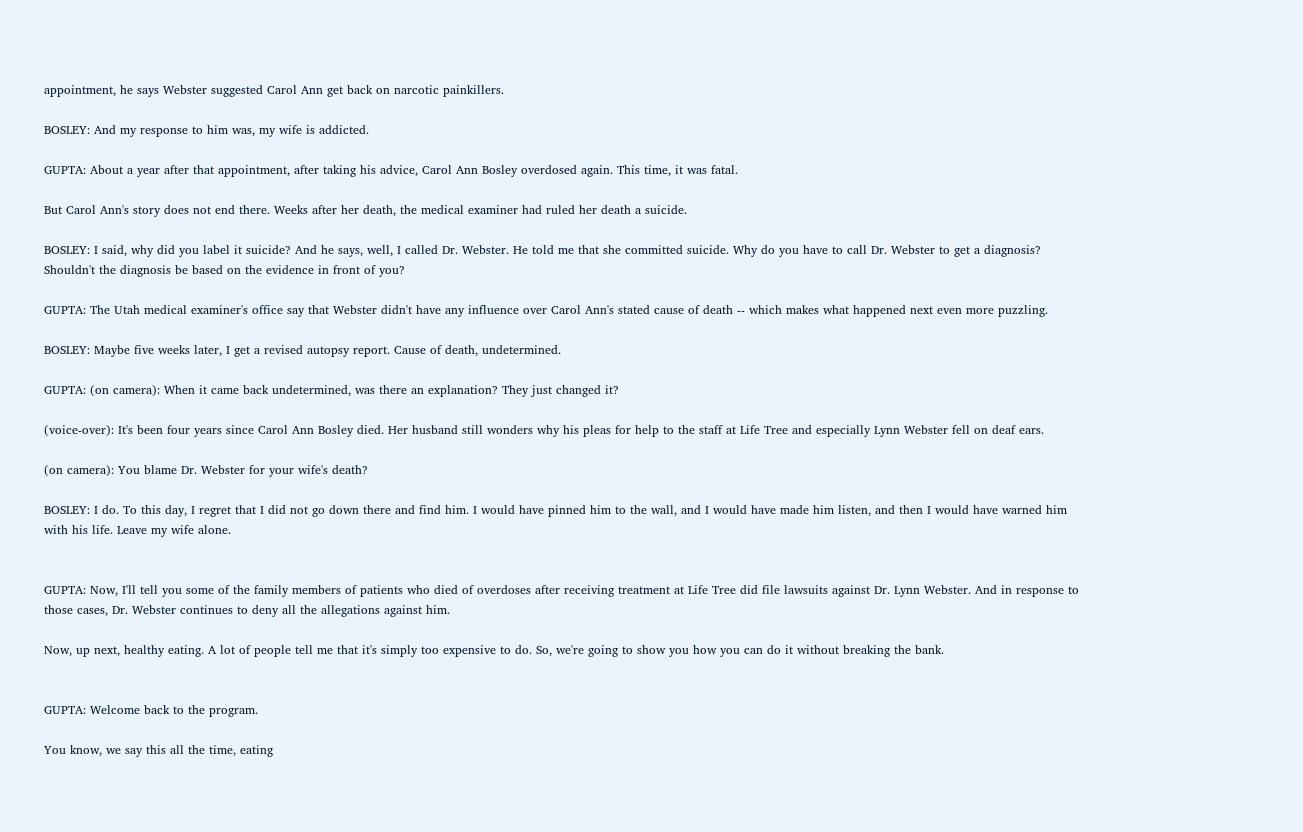appointment, he says Webster suggested Carol Ann get back on narcotic painkillers.

BOSLEY: And my response to him was, my wife is addicted.

GUPTA: About a year after that appointment, after taking his advice, Carol Ann Bosley overdosed again. This time, it was fatal.

But Carol Ann's story does not end there. Weeks after her death, the medical examiner had ruled her death a suicide.

BOSLEY: I said, why did you label it suicide? And he says, well, I called Dr. Webster. He told me that she committed suicide. Why do you have to call Dr. Webster to get a diagnosis? Shouldn't the diagnosis be based on the evidence in front of you?

GUPTA: The Utah medical examiner's office say that Webster didn't have any influence over Carol Ann's stated cause of death -- which makes what happened next even more puzzling.

BOSLEY: Maybe five weeks later, I get a revised autopsy report. Cause of death, undetermined.

GUPTA: (on camera): When it came back undetermined, was there an explanation? They just changed it?

(voice-over): It's been four years since Carol Ann Bosley died. Her husband still wonders why his pleas for help to the staff at Life Tree and especially Lynn Webster fell on deaf ears.

(on camera): You blame Dr. Webster for your wife's death?

BOSLEY: I do. To this day, I regret that I did not go down there and find him. I would have pinned him to the wall, and I would have made him listen, and then I would have warned him with his life. Leave my wife alone.


GUPTA: Now, I'll tell you some of the family members of patients who died of overdoses after receiving treatment at Life Tree did file lawsuits against Dr. Lynn Webster. And in response to those cases, Dr. Webster continues to deny all the allegations against him.

Now, up next, healthy eating. A lot of people tell me that it's simply too expensive to do. So, we're going to show you how you can do it without breaking the bank.


GUPTA: Welcome back to the program.

You know, we say this all the time, eating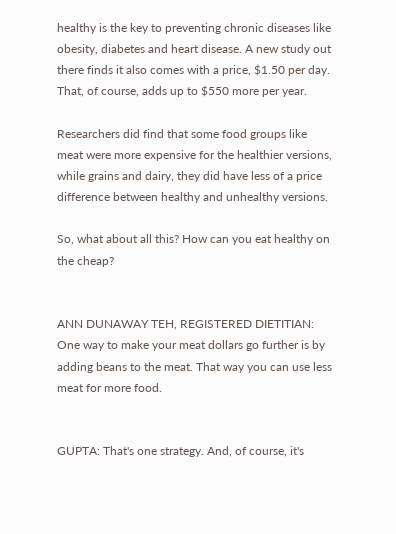healthy is the key to preventing chronic diseases like obesity, diabetes and heart disease. A new study out there finds it also comes with a price, $1.50 per day. That, of course, adds up to $550 more per year.

Researchers did find that some food groups like meat were more expensive for the healthier versions, while grains and dairy, they did have less of a price difference between healthy and unhealthy versions.

So, what about all this? How can you eat healthy on the cheap?


ANN DUNAWAY TEH, REGISTERED DIETITIAN: One way to make your meat dollars go further is by adding beans to the meat. That way you can use less meat for more food.


GUPTA: That's one strategy. And, of course, it's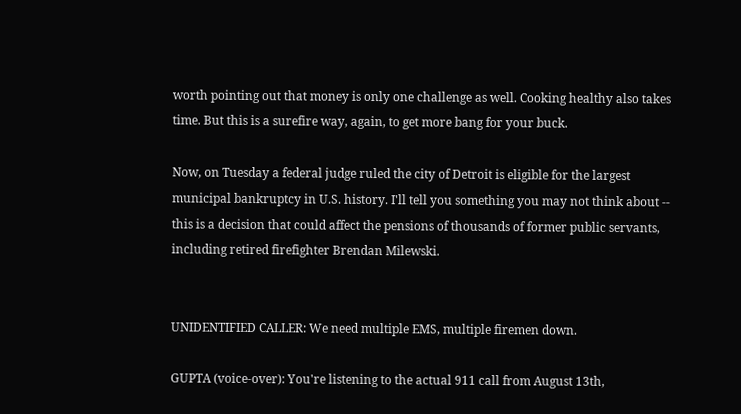worth pointing out that money is only one challenge as well. Cooking healthy also takes time. But this is a surefire way, again, to get more bang for your buck.

Now, on Tuesday a federal judge ruled the city of Detroit is eligible for the largest municipal bankruptcy in U.S. history. I'll tell you something you may not think about -- this is a decision that could affect the pensions of thousands of former public servants, including retired firefighter Brendan Milewski.


UNIDENTIFIED CALLER: We need multiple EMS, multiple firemen down.

GUPTA (voice-over): You're listening to the actual 911 call from August 13th,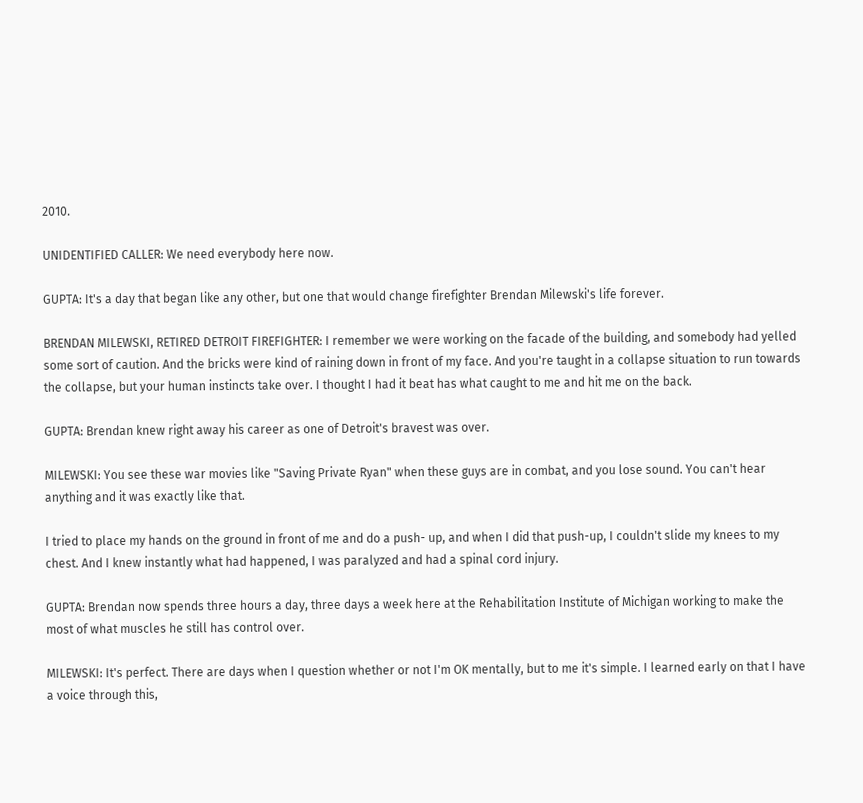2010.

UNIDENTIFIED CALLER: We need everybody here now.

GUPTA: It's a day that began like any other, but one that would change firefighter Brendan Milewski's life forever.

BRENDAN MILEWSKI, RETIRED DETROIT FIREFIGHTER: I remember we were working on the facade of the building, and somebody had yelled some sort of caution. And the bricks were kind of raining down in front of my face. And you're taught in a collapse situation to run towards the collapse, but your human instincts take over. I thought I had it beat has what caught to me and hit me on the back.

GUPTA: Brendan knew right away his career as one of Detroit's bravest was over.

MILEWSKI: You see these war movies like "Saving Private Ryan" when these guys are in combat, and you lose sound. You can't hear anything and it was exactly like that.

I tried to place my hands on the ground in front of me and do a push- up, and when I did that push-up, I couldn't slide my knees to my chest. And I knew instantly what had happened, I was paralyzed and had a spinal cord injury.

GUPTA: Brendan now spends three hours a day, three days a week here at the Rehabilitation Institute of Michigan working to make the most of what muscles he still has control over.

MILEWSKI: It's perfect. There are days when I question whether or not I'm OK mentally, but to me it's simple. I learned early on that I have a voice through this,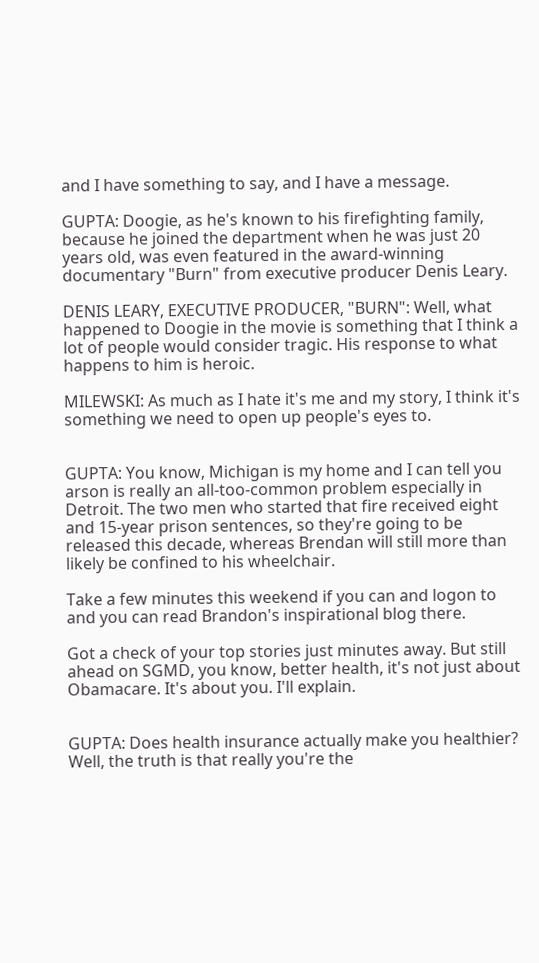and I have something to say, and I have a message.

GUPTA: Doogie, as he's known to his firefighting family, because he joined the department when he was just 20 years old, was even featured in the award-winning documentary "Burn" from executive producer Denis Leary.

DENIS LEARY, EXECUTIVE PRODUCER, "BURN": Well, what happened to Doogie in the movie is something that I think a lot of people would consider tragic. His response to what happens to him is heroic.

MILEWSKI: As much as I hate it's me and my story, I think it's something we need to open up people's eyes to.


GUPTA: You know, Michigan is my home and I can tell you arson is really an all-too-common problem especially in Detroit. The two men who started that fire received eight and 15-year prison sentences, so they're going to be released this decade, whereas Brendan will still more than likely be confined to his wheelchair.

Take a few minutes this weekend if you can and logon to and you can read Brandon's inspirational blog there.

Got a check of your top stories just minutes away. But still ahead on SGMD, you know, better health, it's not just about Obamacare. It's about you. I'll explain.


GUPTA: Does health insurance actually make you healthier? Well, the truth is that really you're the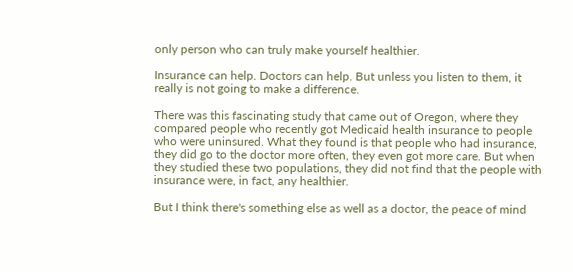only person who can truly make yourself healthier.

Insurance can help. Doctors can help. But unless you listen to them, it really is not going to make a difference.

There was this fascinating study that came out of Oregon, where they compared people who recently got Medicaid health insurance to people who were uninsured. What they found is that people who had insurance, they did go to the doctor more often, they even got more care. But when they studied these two populations, they did not find that the people with insurance were, in fact, any healthier.

But I think there's something else as well as a doctor, the peace of mind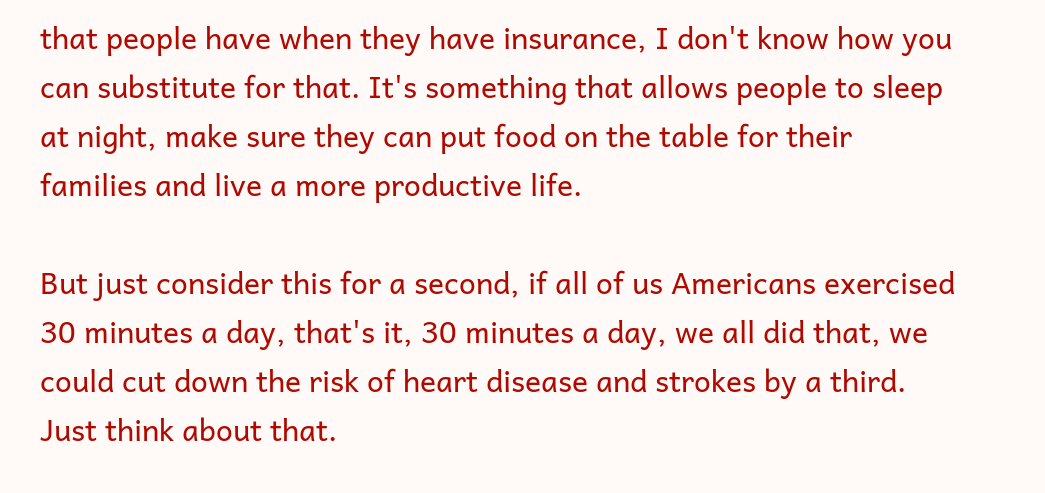that people have when they have insurance, I don't know how you can substitute for that. It's something that allows people to sleep at night, make sure they can put food on the table for their families and live a more productive life.

But just consider this for a second, if all of us Americans exercised 30 minutes a day, that's it, 30 minutes a day, we all did that, we could cut down the risk of heart disease and strokes by a third. Just think about that.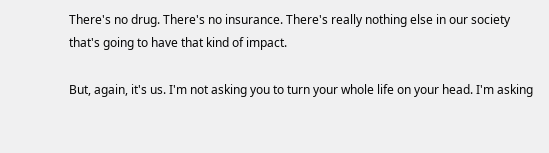There's no drug. There's no insurance. There's really nothing else in our society that's going to have that kind of impact.

But, again, it's us. I'm not asking you to turn your whole life on your head. I'm asking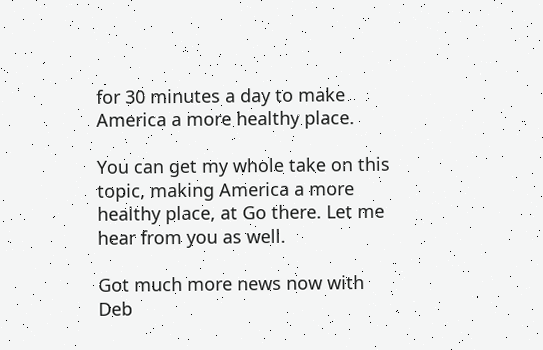for 30 minutes a day to make America a more healthy place.

You can get my whole take on this topic, making America a more healthy place, at Go there. Let me hear from you as well.

Got much more news now with Deb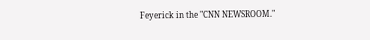Feyerick in the "CNN NEWSROOM."